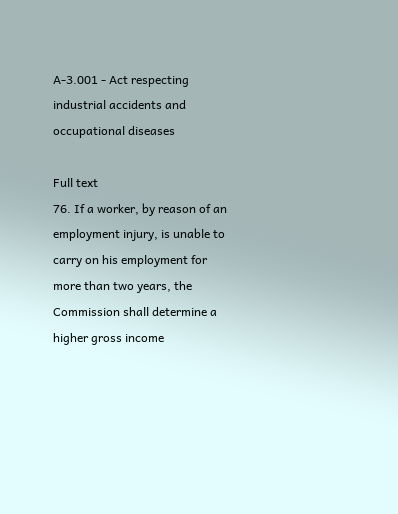A-3.001 - Act respecting industrial accidents and occupational diseases

Full text
76. If a worker, by reason of an employment injury, is unable to carry on his employment for more than two years, the Commission shall determine a higher gross income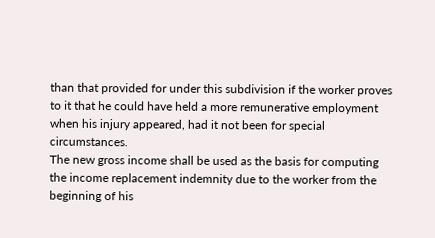than that provided for under this subdivision if the worker proves to it that he could have held a more remunerative employment when his injury appeared, had it not been for special circumstances.
The new gross income shall be used as the basis for computing the income replacement indemnity due to the worker from the beginning of his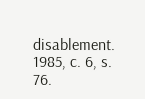disablement.
1985, c. 6, s. 76.